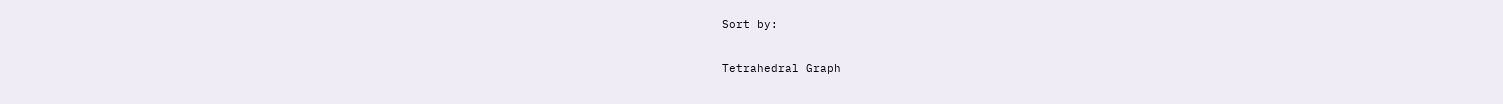Sort by:

Tetrahedral Graph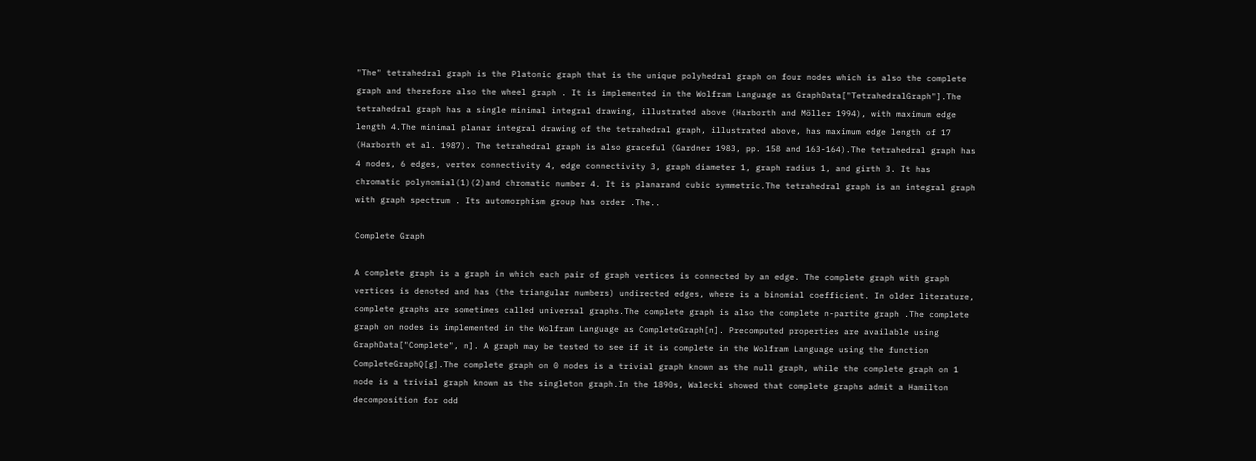"The" tetrahedral graph is the Platonic graph that is the unique polyhedral graph on four nodes which is also the complete graph and therefore also the wheel graph . It is implemented in the Wolfram Language as GraphData["TetrahedralGraph"].The tetrahedral graph has a single minimal integral drawing, illustrated above (Harborth and Möller 1994), with maximum edge length 4.The minimal planar integral drawing of the tetrahedral graph, illustrated above, has maximum edge length of 17 (Harborth et al. 1987). The tetrahedral graph is also graceful (Gardner 1983, pp. 158 and 163-164).The tetrahedral graph has 4 nodes, 6 edges, vertex connectivity 4, edge connectivity 3, graph diameter 1, graph radius 1, and girth 3. It has chromatic polynomial(1)(2)and chromatic number 4. It is planarand cubic symmetric.The tetrahedral graph is an integral graph with graph spectrum . Its automorphism group has order .The..

Complete Graph

A complete graph is a graph in which each pair of graph vertices is connected by an edge. The complete graph with graph vertices is denoted and has (the triangular numbers) undirected edges, where is a binomial coefficient. In older literature, complete graphs are sometimes called universal graphs.The complete graph is also the complete n-partite graph .The complete graph on nodes is implemented in the Wolfram Language as CompleteGraph[n]. Precomputed properties are available using GraphData["Complete", n]. A graph may be tested to see if it is complete in the Wolfram Language using the function CompleteGraphQ[g].The complete graph on 0 nodes is a trivial graph known as the null graph, while the complete graph on 1 node is a trivial graph known as the singleton graph.In the 1890s, Walecki showed that complete graphs admit a Hamilton decomposition for odd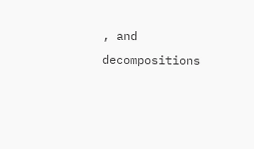, and decompositions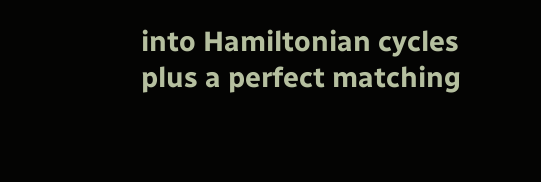into Hamiltonian cycles plus a perfect matching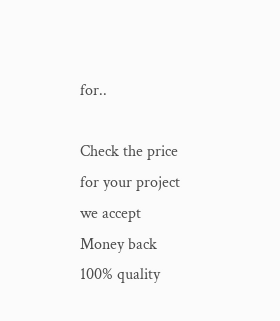for..

Check the price
for your project
we accept
Money back
100% quality